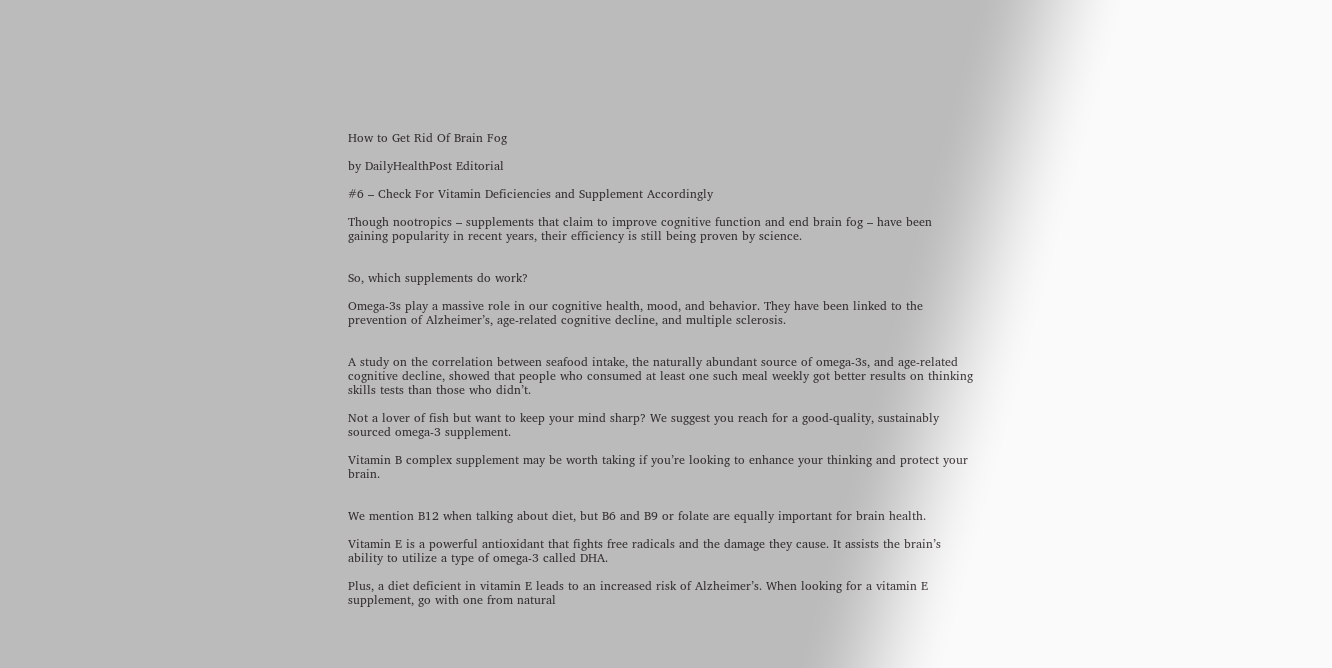How to Get Rid Of Brain Fog

by DailyHealthPost Editorial

#6 – Check For Vitamin Deficiencies and Supplement Accordingly

Though nootropics – supplements that claim to improve cognitive function and end brain fog – have been gaining popularity in recent years, their efficiency is still being proven by science.


So, which supplements do work?

Omega-3s play a massive role in our cognitive health, mood, and behavior. They have been linked to the prevention of Alzheimer’s, age-related cognitive decline, and multiple sclerosis.


A study on the correlation between seafood intake, the naturally abundant source of omega-3s, and age-related cognitive decline, showed that people who consumed at least one such meal weekly got better results on thinking skills tests than those who didn’t.

Not a lover of fish but want to keep your mind sharp? We suggest you reach for a good-quality, sustainably sourced omega-3 supplement.

Vitamin B complex supplement may be worth taking if you’re looking to enhance your thinking and protect your brain.


We mention B12 when talking about diet, but B6 and B9 or folate are equally important for brain health.

Vitamin E is a powerful antioxidant that fights free radicals and the damage they cause. It assists the brain’s ability to utilize a type of omega-3 called DHA.

Plus, a diet deficient in vitamin E leads to an increased risk of Alzheimer’s. When looking for a vitamin E supplement, go with one from natural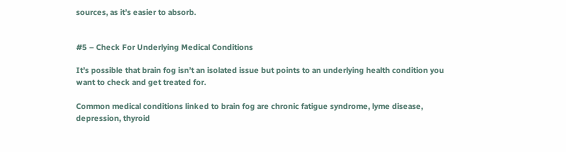sources, as it’s easier to absorb.


#5 – Check For Underlying Medical Conditions

It’s possible that brain fog isn’t an isolated issue but points to an underlying health condition you want to check and get treated for.

Common medical conditions linked to brain fog are chronic fatigue syndrome, lyme disease, depression, thyroid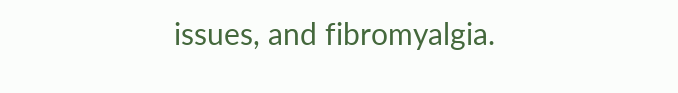issues, and fibromyalgia.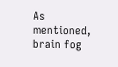As mentioned, brain fog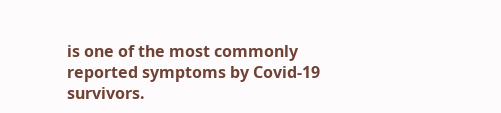is one of the most commonly reported symptoms by Covid-19 survivors.